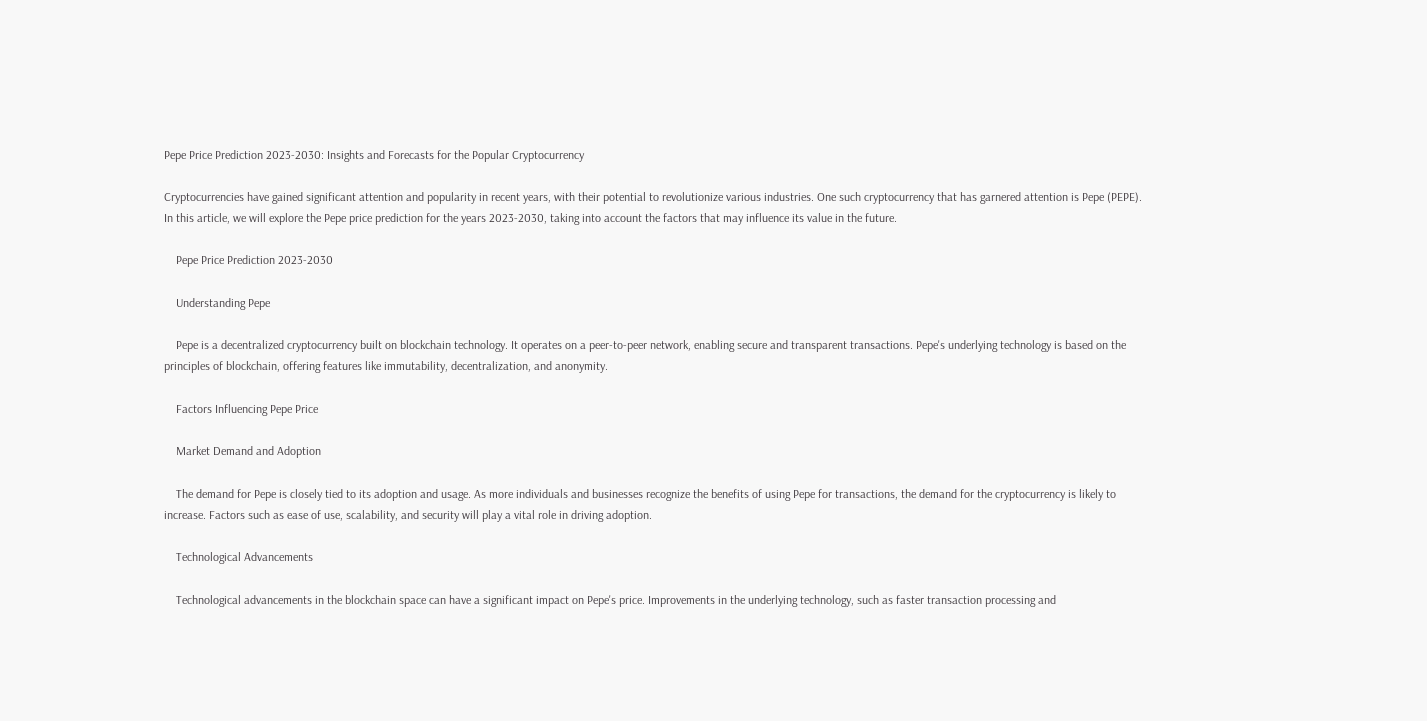Pepe Price Prediction 2023-2030: Insights and Forecasts for the Popular Cryptocurrency

Cryptocurrencies have gained significant attention and popularity in recent years, with their potential to revolutionize various industries. One such cryptocurrency that has garnered attention is Pepe (PEPE). In this article, we will explore the Pepe price prediction for the years 2023-2030, taking into account the factors that may influence its value in the future.

    Pepe Price Prediction 2023-2030

    Understanding Pepe

    Pepe is a decentralized cryptocurrency built on blockchain technology. It operates on a peer-to-peer network, enabling secure and transparent transactions. Pepe's underlying technology is based on the principles of blockchain, offering features like immutability, decentralization, and anonymity.

    Factors Influencing Pepe Price

    Market Demand and Adoption

    The demand for Pepe is closely tied to its adoption and usage. As more individuals and businesses recognize the benefits of using Pepe for transactions, the demand for the cryptocurrency is likely to increase. Factors such as ease of use, scalability, and security will play a vital role in driving adoption.

    Technological Advancements

    Technological advancements in the blockchain space can have a significant impact on Pepe's price. Improvements in the underlying technology, such as faster transaction processing and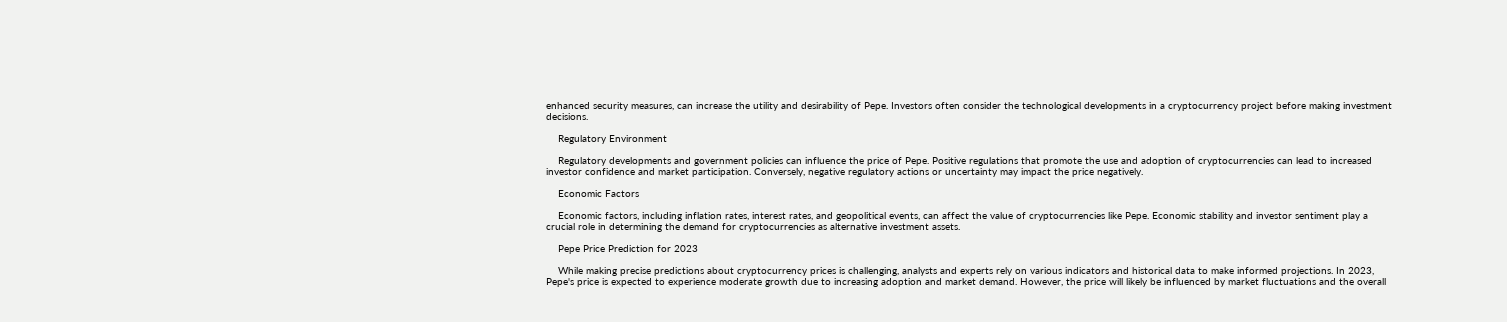enhanced security measures, can increase the utility and desirability of Pepe. Investors often consider the technological developments in a cryptocurrency project before making investment decisions.

    Regulatory Environment

    Regulatory developments and government policies can influence the price of Pepe. Positive regulations that promote the use and adoption of cryptocurrencies can lead to increased investor confidence and market participation. Conversely, negative regulatory actions or uncertainty may impact the price negatively.

    Economic Factors

    Economic factors, including inflation rates, interest rates, and geopolitical events, can affect the value of cryptocurrencies like Pepe. Economic stability and investor sentiment play a crucial role in determining the demand for cryptocurrencies as alternative investment assets.

    Pepe Price Prediction for 2023

    While making precise predictions about cryptocurrency prices is challenging, analysts and experts rely on various indicators and historical data to make informed projections. In 2023, Pepe's price is expected to experience moderate growth due to increasing adoption and market demand. However, the price will likely be influenced by market fluctuations and the overall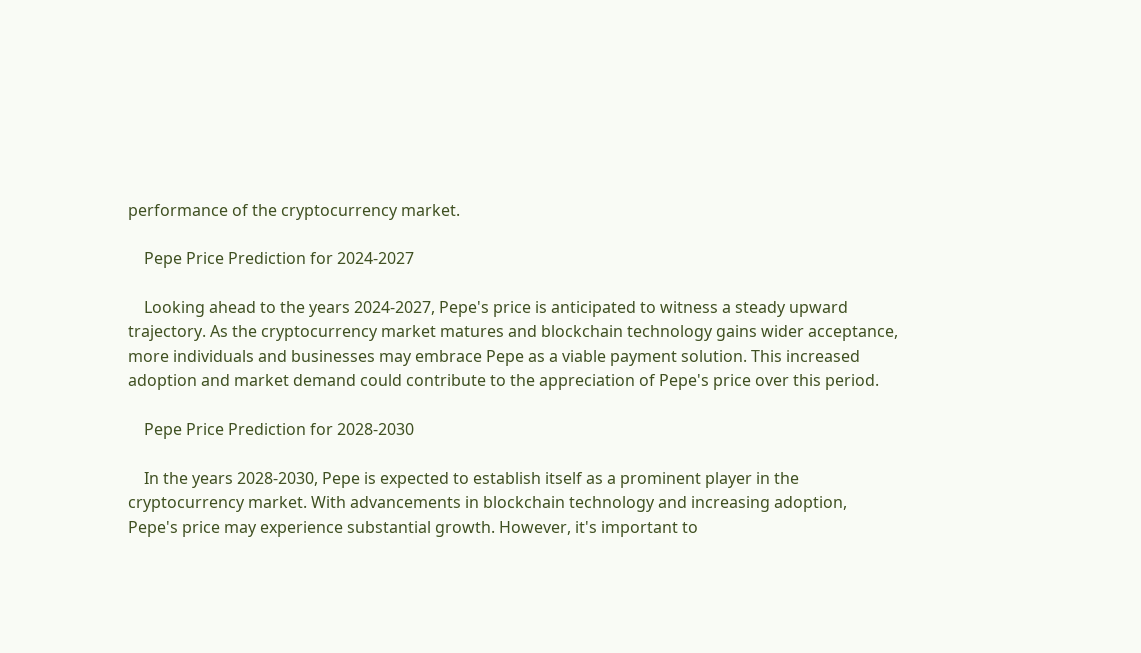performance of the cryptocurrency market.

    Pepe Price Prediction for 2024-2027

    Looking ahead to the years 2024-2027, Pepe's price is anticipated to witness a steady upward trajectory. As the cryptocurrency market matures and blockchain technology gains wider acceptance, more individuals and businesses may embrace Pepe as a viable payment solution. This increased adoption and market demand could contribute to the appreciation of Pepe's price over this period.

    Pepe Price Prediction for 2028-2030

    In the years 2028-2030, Pepe is expected to establish itself as a prominent player in the cryptocurrency market. With advancements in blockchain technology and increasing adoption, Pepe's price may experience substantial growth. However, it's important to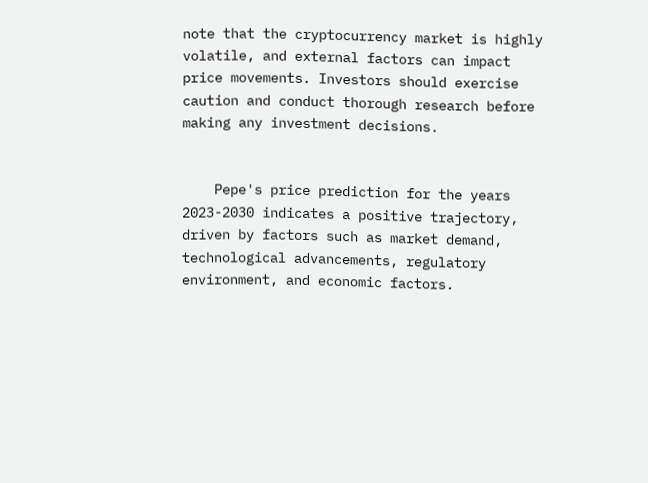note that the cryptocurrency market is highly volatile, and external factors can impact price movements. Investors should exercise caution and conduct thorough research before making any investment decisions.


    Pepe's price prediction for the years 2023-2030 indicates a positive trajectory, driven by factors such as market demand, technological advancements, regulatory environment, and economic factors.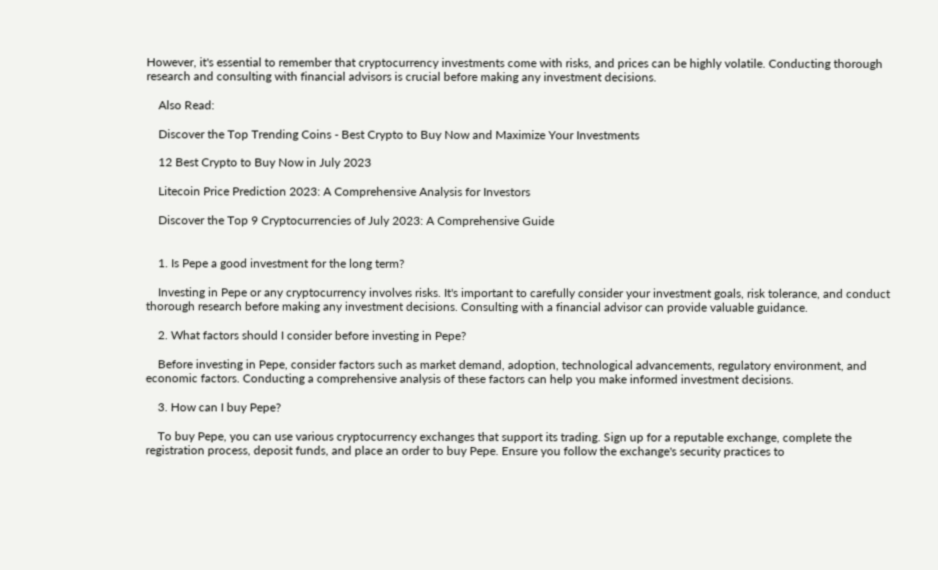However, it's essential to remember that cryptocurrency investments come with risks, and prices can be highly volatile. Conducting thorough research and consulting with financial advisors is crucial before making any investment decisions.

    Also Read:

    Discover the Top Trending Coins - Best Crypto to Buy Now and Maximize Your Investments

    12 Best Crypto to Buy Now in July 2023

    Litecoin Price Prediction 2023: A Comprehensive Analysis for Investors

    Discover the Top 9 Cryptocurrencies of July 2023: A Comprehensive Guide


    1. Is Pepe a good investment for the long term?

    Investing in Pepe or any cryptocurrency involves risks. It's important to carefully consider your investment goals, risk tolerance, and conduct thorough research before making any investment decisions. Consulting with a financial advisor can provide valuable guidance.

    2. What factors should I consider before investing in Pepe?

    Before investing in Pepe, consider factors such as market demand, adoption, technological advancements, regulatory environment, and economic factors. Conducting a comprehensive analysis of these factors can help you make informed investment decisions.

    3. How can I buy Pepe?

    To buy Pepe, you can use various cryptocurrency exchanges that support its trading. Sign up for a reputable exchange, complete the registration process, deposit funds, and place an order to buy Pepe. Ensure you follow the exchange's security practices to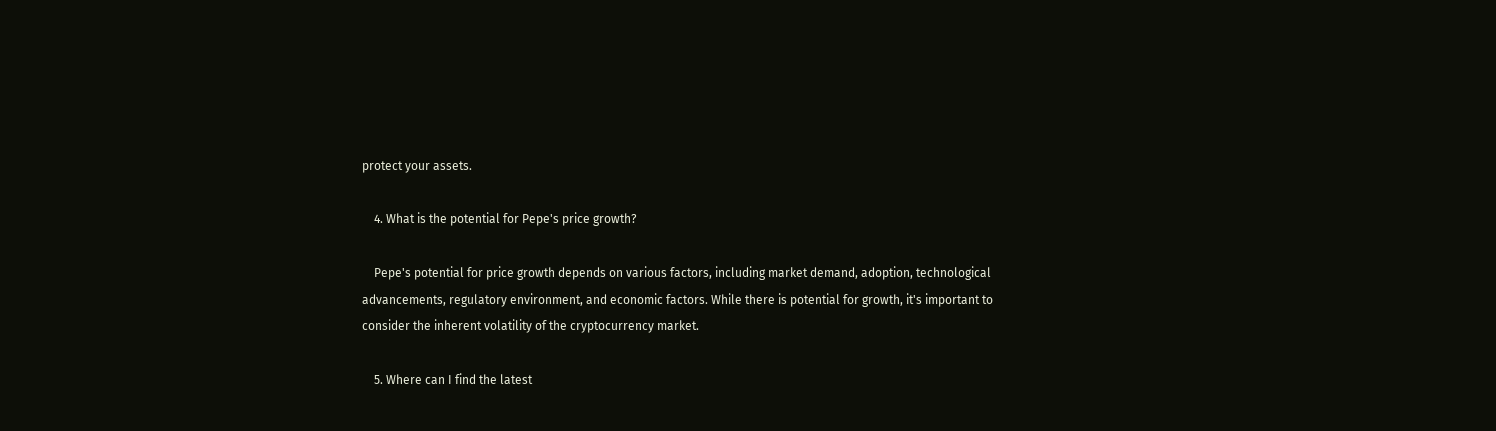protect your assets.

    4. What is the potential for Pepe's price growth?

    Pepe's potential for price growth depends on various factors, including market demand, adoption, technological advancements, regulatory environment, and economic factors. While there is potential for growth, it's important to consider the inherent volatility of the cryptocurrency market.

    5. Where can I find the latest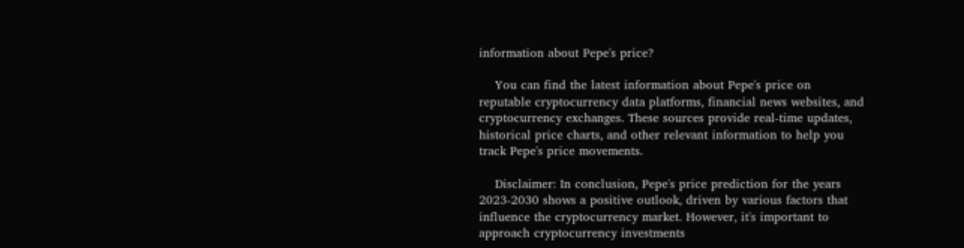information about Pepe's price?

    You can find the latest information about Pepe's price on reputable cryptocurrency data platforms, financial news websites, and cryptocurrency exchanges. These sources provide real-time updates, historical price charts, and other relevant information to help you track Pepe's price movements.

    Disclaimer: In conclusion, Pepe's price prediction for the years 2023-2030 shows a positive outlook, driven by various factors that influence the cryptocurrency market. However, it's important to approach cryptocurrency investments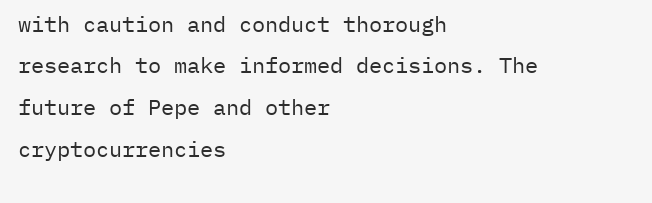with caution and conduct thorough research to make informed decisions. The future of Pepe and other cryptocurrencies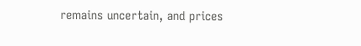remains uncertain, and prices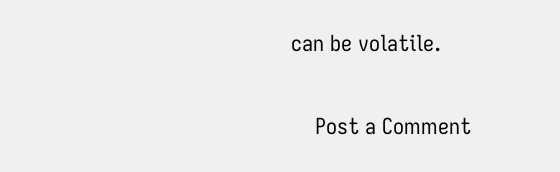can be volatile.

    Post a Comment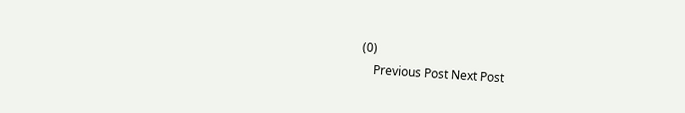(0)
    Previous Post Next Post